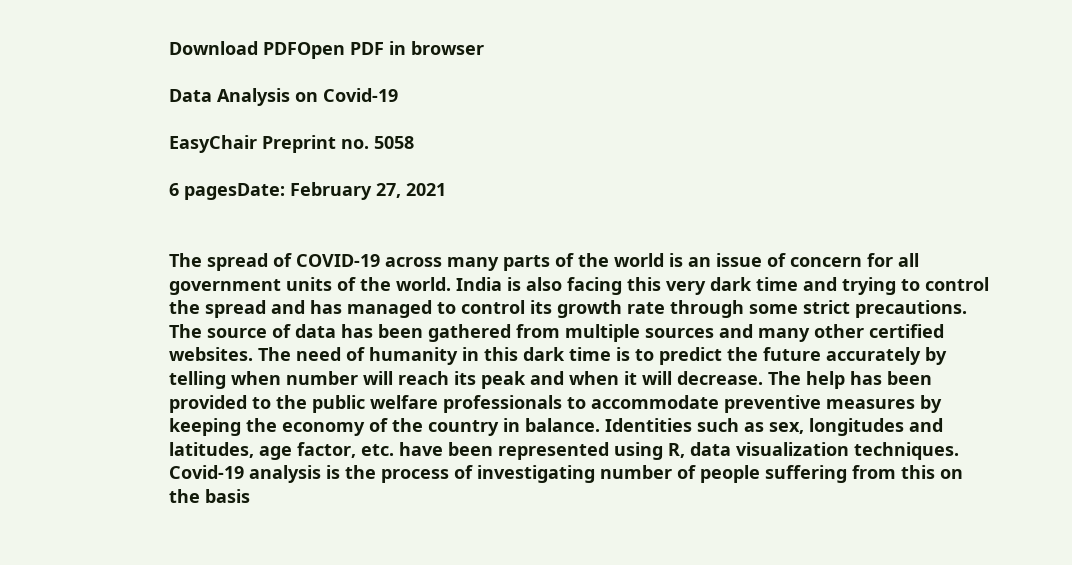Download PDFOpen PDF in browser

Data Analysis on Covid-19

EasyChair Preprint no. 5058

6 pagesDate: February 27, 2021


The spread of COVID-19 across many parts of the world is an issue of concern for all government units of the world. India is also facing this very dark time and trying to control the spread and has managed to control its growth rate through some strict precautions. The source of data has been gathered from multiple sources and many other certified websites. The need of humanity in this dark time is to predict the future accurately by telling when number will reach its peak and when it will decrease. The help has been provided to the public welfare professionals to accommodate preventive measures by keeping the economy of the country in balance. Identities such as sex, longitudes and latitudes, age factor, etc. have been represented using R, data visualization techniques. Covid-19 analysis is the process of investigating number of people suffering from this on the basis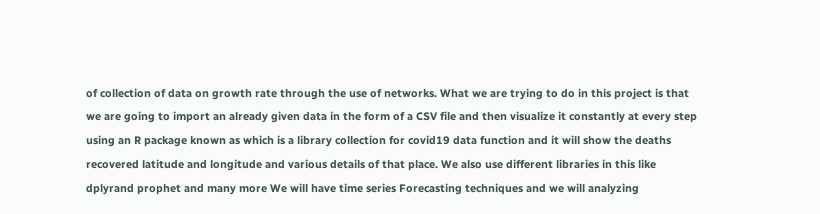of collection of data on growth rate through the use of networks. What we are trying to do in this project is that we are going to import an already given data in the form of a CSV file and then visualize it constantly at every step using an R package known as which is a library collection for covid19 data function and it will show the deaths recovered latitude and longitude and various details of that place. We also use different libraries in this like dplyrand prophet and many more We will have time series Forecasting techniques and we will analyzing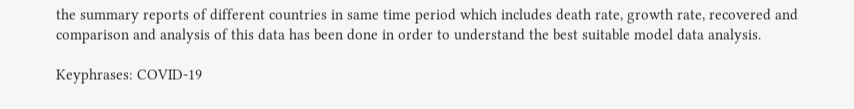the summary reports of different countries in same time period which includes death rate, growth rate, recovered and comparison and analysis of this data has been done in order to understand the best suitable model data analysis.

Keyphrases: COVID-19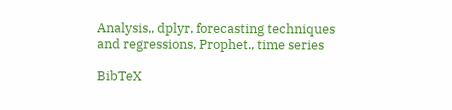Analysis,, dplyr, forecasting techniques and regressions, Prophet., time series

BibTeX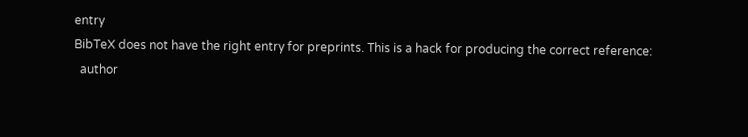entry
BibTeX does not have the right entry for preprints. This is a hack for producing the correct reference:
  author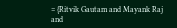= {Ritvik Gautam and Mayank Raj and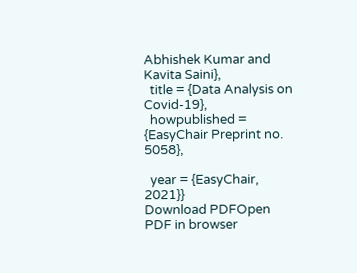Abhishek Kumar and Kavita Saini},
  title = {Data Analysis on Covid-19},
  howpublished = {EasyChair Preprint no. 5058},

  year = {EasyChair, 2021}}
Download PDFOpen PDF in browser